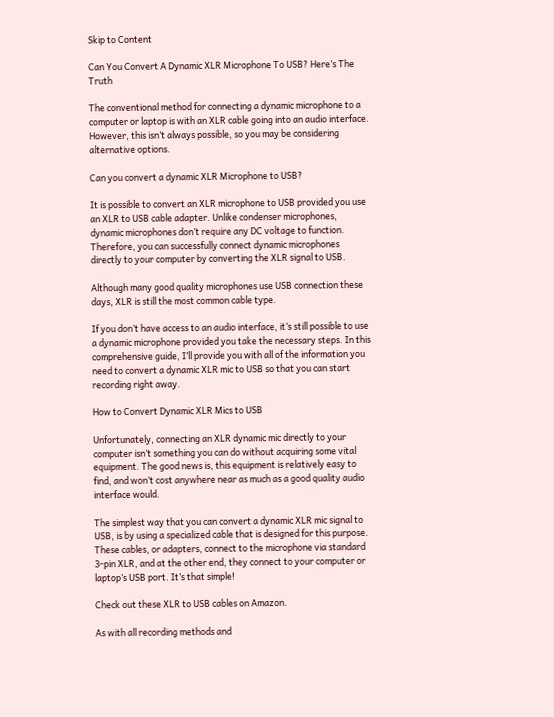Skip to Content

Can You Convert A Dynamic XLR Microphone To USB? Here’s The Truth

The conventional method for connecting a dynamic microphone to a computer or laptop is with an XLR cable going into an audio interface. However, this isn’t always possible, so you may be considering alternative options.

Can you convert a dynamic XLR Microphone to USB?

It is possible to convert an XLR microphone to USB provided you use an XLR to USB cable adapter. Unlike condenser microphones, dynamic microphones don’t require any DC voltage to function. Therefore, you can successfully connect dynamic microphones directly to your computer by converting the XLR signal to USB.

Although many good quality microphones use USB connection these days, XLR is still the most common cable type.

If you don’t have access to an audio interface, it’s still possible to use a dynamic microphone provided you take the necessary steps. In this comprehensive guide, I’ll provide you with all of the information you need to convert a dynamic XLR mic to USB so that you can start recording right away.

How to Convert Dynamic XLR Mics to USB

Unfortunately, connecting an XLR dynamic mic directly to your computer isn’t something you can do without acquiring some vital equipment. The good news is, this equipment is relatively easy to find, and won’t cost anywhere near as much as a good quality audio interface would.

The simplest way that you can convert a dynamic XLR mic signal to USB, is by using a specialized cable that is designed for this purpose. These cables, or adapters, connect to the microphone via standard 3-pin XLR, and at the other end, they connect to your computer or laptop’s USB port. It’s that simple!

Check out these XLR to USB cables on Amazon.

As with all recording methods and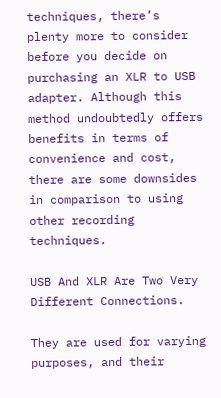techniques, there’s plenty more to consider before you decide on purchasing an XLR to USB adapter. Although this method undoubtedly offers benefits in terms of convenience and cost, there are some downsides in comparison to using other recording techniques.

USB And XLR Are Two Very Different Connections.

They are used for varying purposes, and their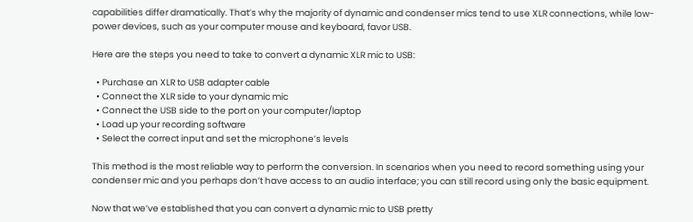capabilities differ dramatically. That’s why the majority of dynamic and condenser mics tend to use XLR connections, while low-power devices, such as your computer mouse and keyboard, favor USB.

Here are the steps you need to take to convert a dynamic XLR mic to USB:

  • Purchase an XLR to USB adapter cable
  • Connect the XLR side to your dynamic mic
  • Connect the USB side to the port on your computer/laptop
  • Load up your recording software
  • Select the correct input and set the microphone’s levels

This method is the most reliable way to perform the conversion. In scenarios when you need to record something using your condenser mic and you perhaps don’t have access to an audio interface; you can still record using only the basic equipment.

Now that we’ve established that you can convert a dynamic mic to USB pretty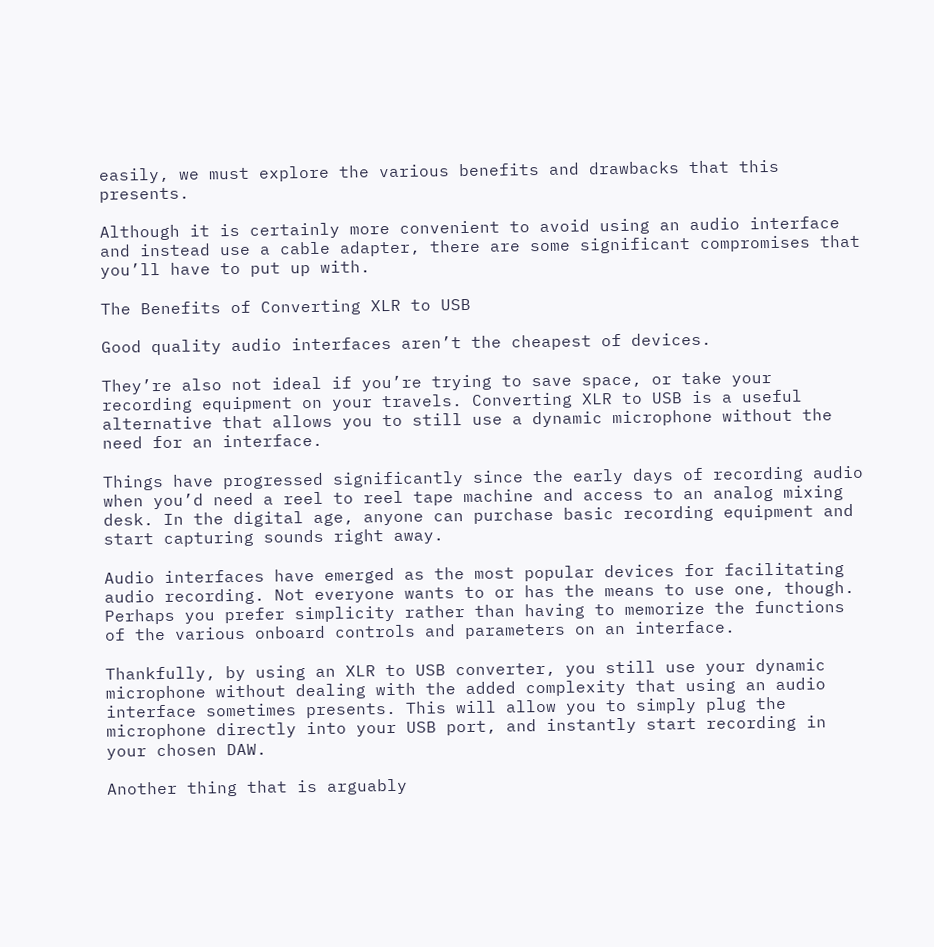easily, we must explore the various benefits and drawbacks that this presents.

Although it is certainly more convenient to avoid using an audio interface and instead use a cable adapter, there are some significant compromises that you’ll have to put up with.

The Benefits of Converting XLR to USB

Good quality audio interfaces aren’t the cheapest of devices.

They’re also not ideal if you’re trying to save space, or take your recording equipment on your travels. Converting XLR to USB is a useful alternative that allows you to still use a dynamic microphone without the need for an interface.

Things have progressed significantly since the early days of recording audio when you’d need a reel to reel tape machine and access to an analog mixing desk. In the digital age, anyone can purchase basic recording equipment and start capturing sounds right away.

Audio interfaces have emerged as the most popular devices for facilitating audio recording. Not everyone wants to or has the means to use one, though. Perhaps you prefer simplicity rather than having to memorize the functions of the various onboard controls and parameters on an interface.

Thankfully, by using an XLR to USB converter, you still use your dynamic microphone without dealing with the added complexity that using an audio interface sometimes presents. This will allow you to simply plug the microphone directly into your USB port, and instantly start recording in your chosen DAW.

Another thing that is arguably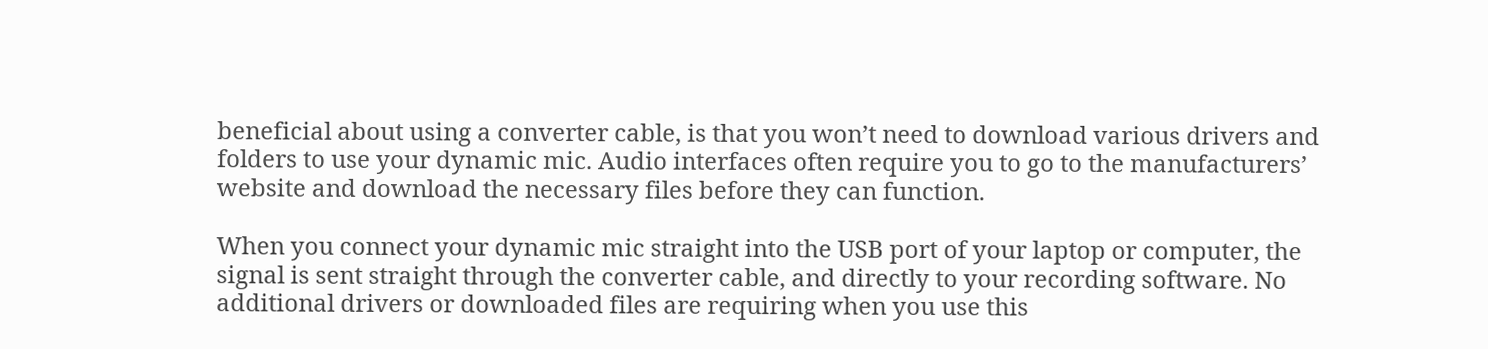beneficial about using a converter cable, is that you won’t need to download various drivers and folders to use your dynamic mic. Audio interfaces often require you to go to the manufacturers’ website and download the necessary files before they can function.

When you connect your dynamic mic straight into the USB port of your laptop or computer, the signal is sent straight through the converter cable, and directly to your recording software. No additional drivers or downloaded files are requiring when you use this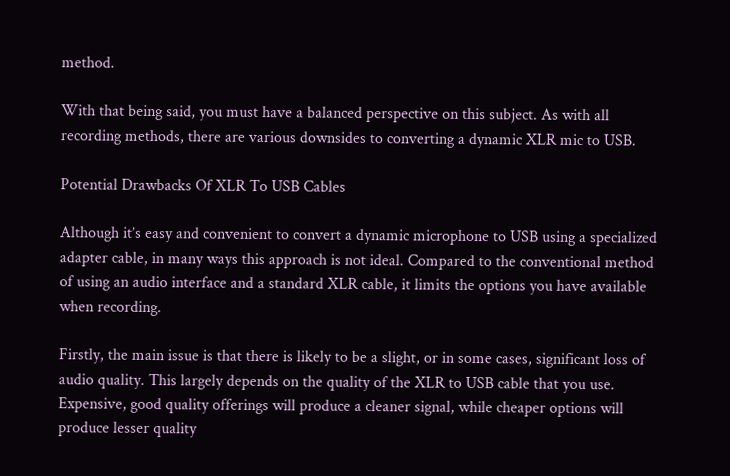method.

With that being said, you must have a balanced perspective on this subject. As with all recording methods, there are various downsides to converting a dynamic XLR mic to USB.

Potential Drawbacks Of XLR To USB Cables

Although it’s easy and convenient to convert a dynamic microphone to USB using a specialized adapter cable, in many ways this approach is not ideal. Compared to the conventional method of using an audio interface and a standard XLR cable, it limits the options you have available when recording.

Firstly, the main issue is that there is likely to be a slight, or in some cases, significant loss of audio quality. This largely depends on the quality of the XLR to USB cable that you use. Expensive, good quality offerings will produce a cleaner signal, while cheaper options will produce lesser quality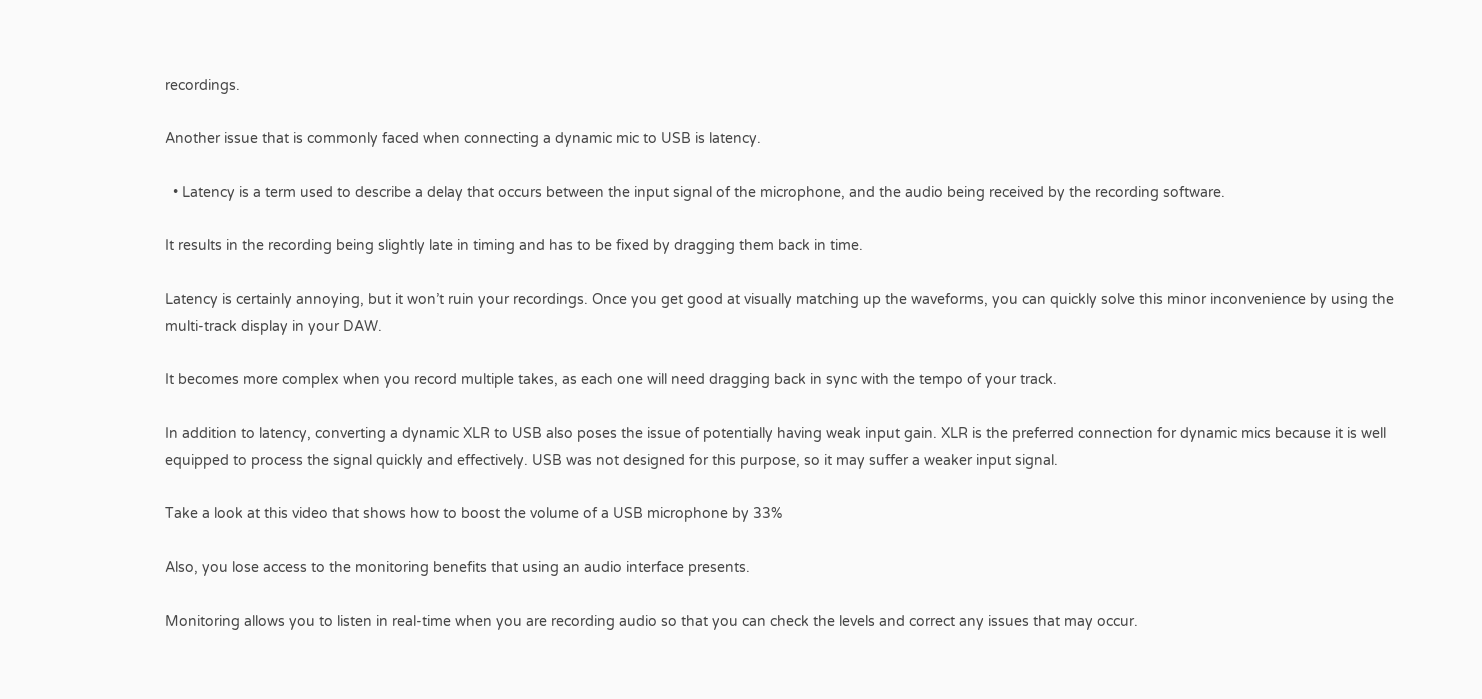recordings.

Another issue that is commonly faced when connecting a dynamic mic to USB is latency.

  • Latency is a term used to describe a delay that occurs between the input signal of the microphone, and the audio being received by the recording software.

It results in the recording being slightly late in timing and has to be fixed by dragging them back in time.

Latency is certainly annoying, but it won’t ruin your recordings. Once you get good at visually matching up the waveforms, you can quickly solve this minor inconvenience by using the multi-track display in your DAW.

It becomes more complex when you record multiple takes, as each one will need dragging back in sync with the tempo of your track.

In addition to latency, converting a dynamic XLR to USB also poses the issue of potentially having weak input gain. XLR is the preferred connection for dynamic mics because it is well equipped to process the signal quickly and effectively. USB was not designed for this purpose, so it may suffer a weaker input signal.

Take a look at this video that shows how to boost the volume of a USB microphone by 33%

Also, you lose access to the monitoring benefits that using an audio interface presents.

Monitoring allows you to listen in real-time when you are recording audio so that you can check the levels and correct any issues that may occur.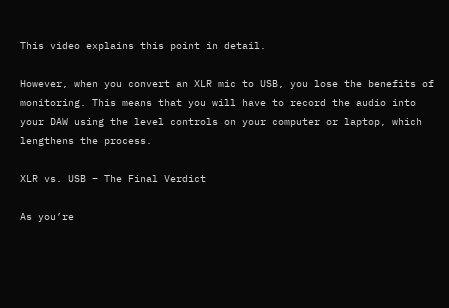This video explains this point in detail.

However, when you convert an XLR mic to USB, you lose the benefits of monitoring. This means that you will have to record the audio into your DAW using the level controls on your computer or laptop, which lengthens the process.

XLR vs. USB – The Final Verdict

As you’re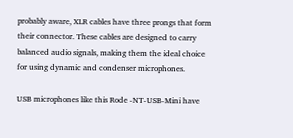probably aware, XLR cables have three prongs that form their connector. These cables are designed to carry balanced audio signals, making them the ideal choice for using dynamic and condenser microphones.

USB microphones like this Rode -NT-USB-Mini have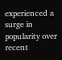experienced a surge in popularity over recent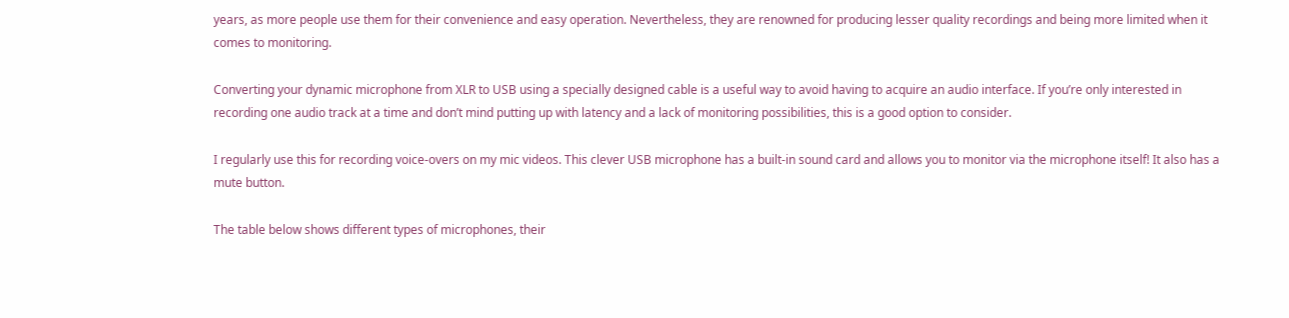years, as more people use them for their convenience and easy operation. Nevertheless, they are renowned for producing lesser quality recordings and being more limited when it comes to monitoring.

Converting your dynamic microphone from XLR to USB using a specially designed cable is a useful way to avoid having to acquire an audio interface. If you’re only interested in recording one audio track at a time and don’t mind putting up with latency and a lack of monitoring possibilities, this is a good option to consider.

I regularly use this for recording voice-overs on my mic videos. This clever USB microphone has a built-in sound card and allows you to monitor via the microphone itself! It also has a mute button.

The table below shows different types of microphones, their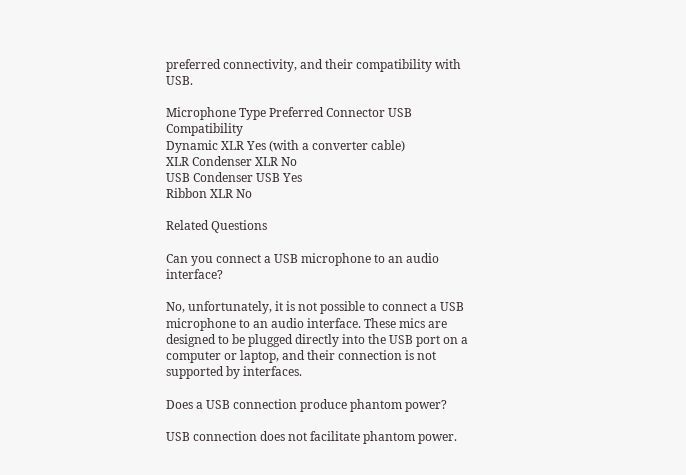preferred connectivity, and their compatibility with USB.

Microphone Type Preferred Connector USB Compatibility
Dynamic XLR Yes (with a converter cable)
XLR Condenser XLR No
USB Condenser USB Yes
Ribbon XLR No

Related Questions

Can you connect a USB microphone to an audio interface?

No, unfortunately, it is not possible to connect a USB microphone to an audio interface. These mics are designed to be plugged directly into the USB port on a computer or laptop, and their connection is not supported by interfaces.

Does a USB connection produce phantom power?

USB connection does not facilitate phantom power.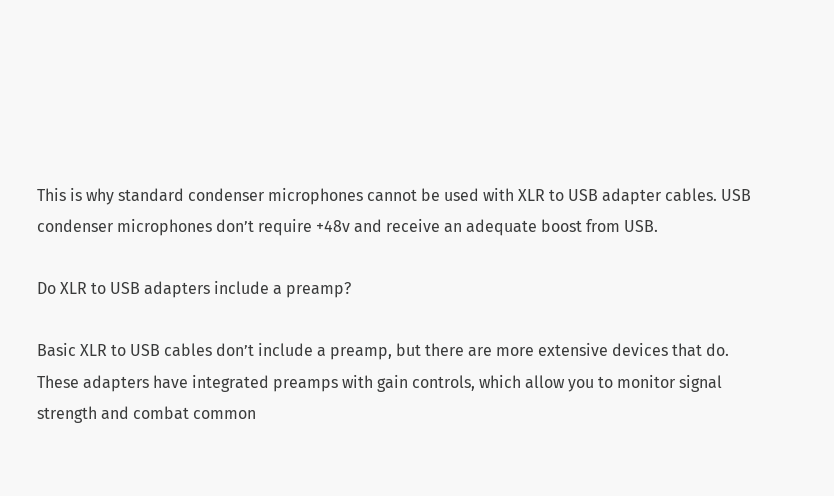This is why standard condenser microphones cannot be used with XLR to USB adapter cables. USB condenser microphones don’t require +48v and receive an adequate boost from USB.

Do XLR to USB adapters include a preamp?

Basic XLR to USB cables don’t include a preamp, but there are more extensive devices that do. These adapters have integrated preamps with gain controls, which allow you to monitor signal strength and combat common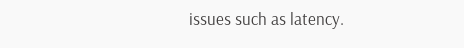issues such as latency.